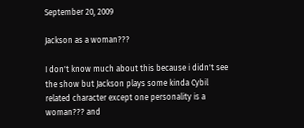September 20, 2009

Jackson as a woman???

I don't know much about this because i didn't see the show but Jackson plays some kinda Cybil related character except one personality is a woman??? and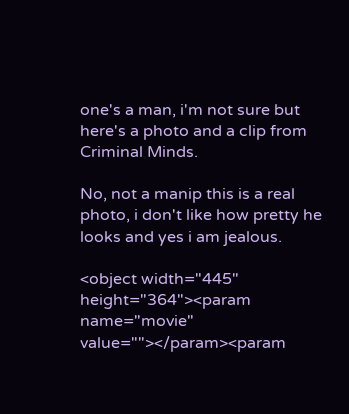one's a man, i'm not sure but here's a photo and a clip from Criminal Minds.

No, not a manip this is a real photo, i don't like how pretty he looks and yes i am jealous.

<object width="445" height="364"><param name="movie" value=""></param><param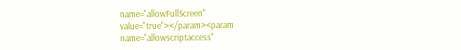name="allowFullScreen" value="true"></param><param name="allowscriptaccess"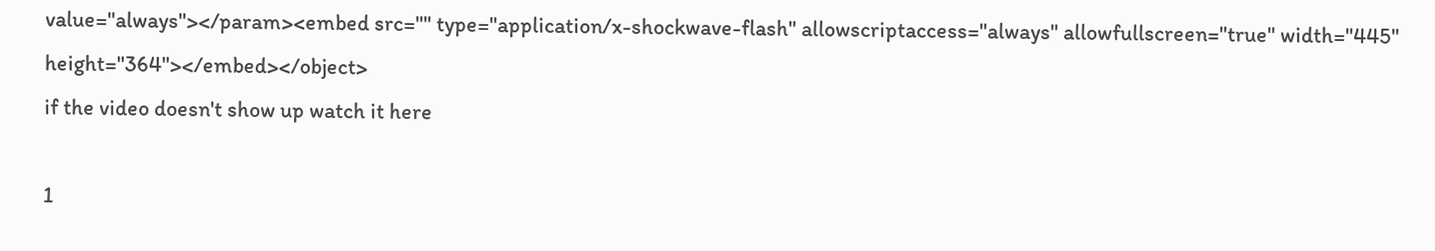value="always"></param><embed src="" type="application/x-shockwave-flash" allowscriptaccess="always" allowfullscreen="true" width="445" height="364"></embed></object>
if the video doesn't show up watch it here

1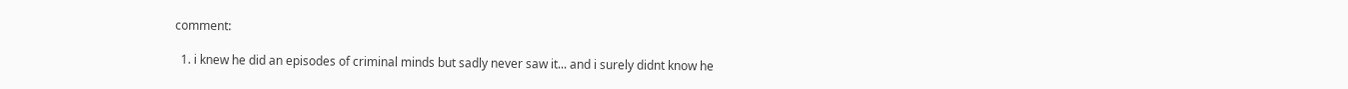comment:

  1. i knew he did an episodes of criminal minds but sadly never saw it... and i surely didnt know he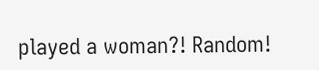played a woman?! Random!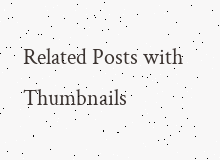Related Posts with Thumbnails